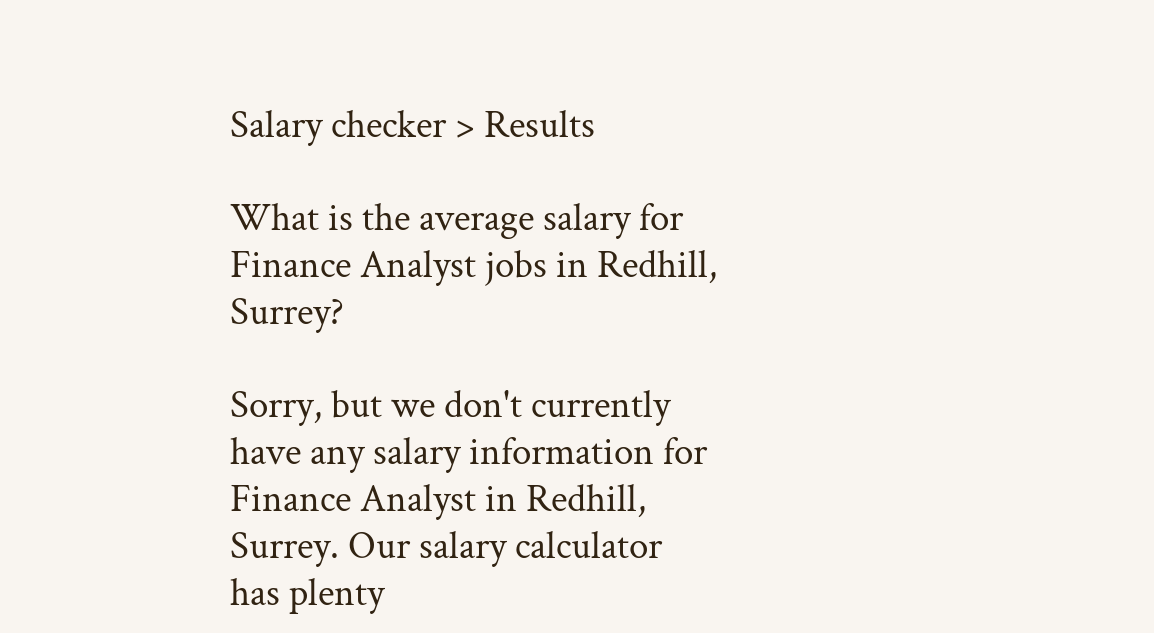Salary checker > Results

What is the average salary for Finance Analyst jobs in Redhill, Surrey?

Sorry, but we don't currently have any salary information for Finance Analyst in Redhill, Surrey. Our salary calculator has plenty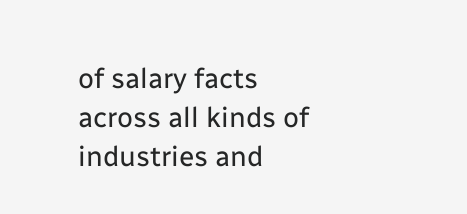of salary facts across all kinds of industries and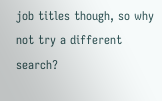job titles though, so why not try a different search?